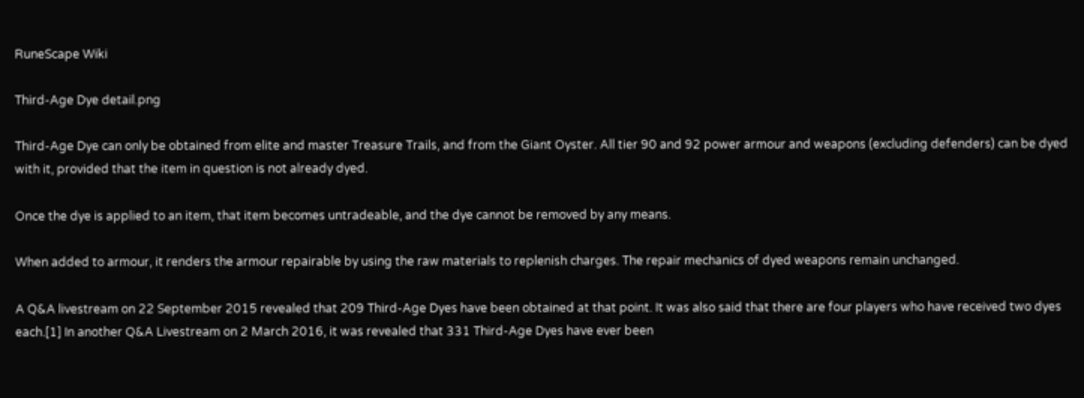RuneScape Wiki

Third-Age Dye detail.png

Third-Age Dye can only be obtained from elite and master Treasure Trails, and from the Giant Oyster. All tier 90 and 92 power armour and weapons (excluding defenders) can be dyed with it, provided that the item in question is not already dyed.

Once the dye is applied to an item, that item becomes untradeable, and the dye cannot be removed by any means.

When added to armour, it renders the armour repairable by using the raw materials to replenish charges. The repair mechanics of dyed weapons remain unchanged.

A Q&A livestream on 22 September 2015 revealed that 209 Third-Age Dyes have been obtained at that point. It was also said that there are four players who have received two dyes each.[1] In another Q&A Livestream on 2 March 2016, it was revealed that 331 Third-Age Dyes have ever been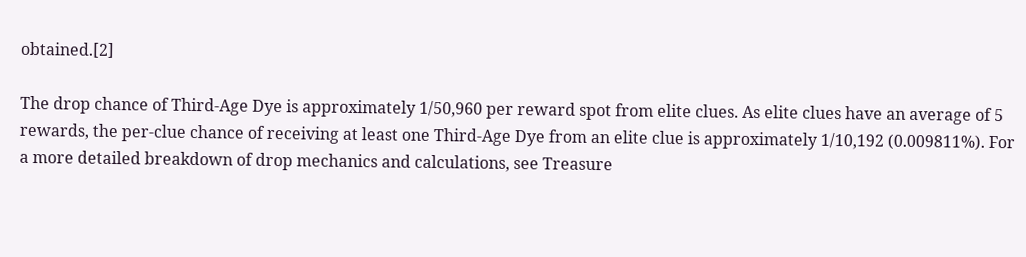obtained.[2]

The drop chance of Third-Age Dye is approximately 1/50,960 per reward spot from elite clues. As elite clues have an average of 5 rewards, the per-clue chance of receiving at least one Third-Age Dye from an elite clue is approximately 1/10,192 (0.009811%). For a more detailed breakdown of drop mechanics and calculations, see Treasure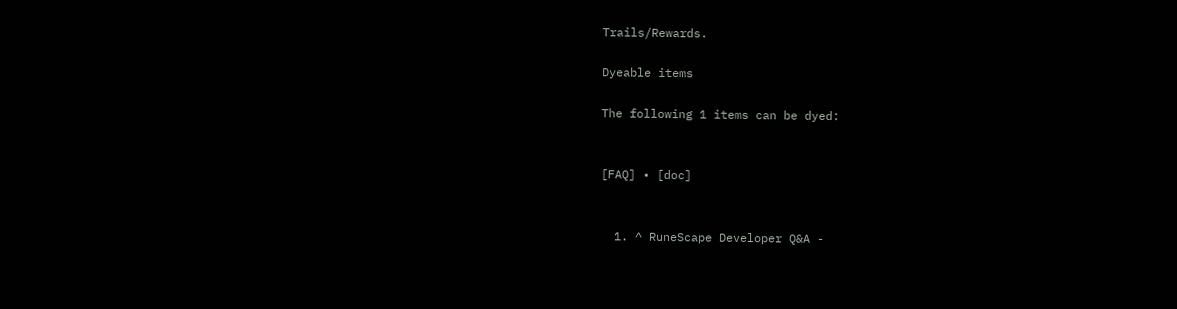Trails/Rewards.

Dyeable items

The following 1 items can be dyed:


[FAQ] • [doc]


  1. ^ RuneScape Developer Q&A -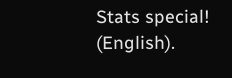Stats special! (English).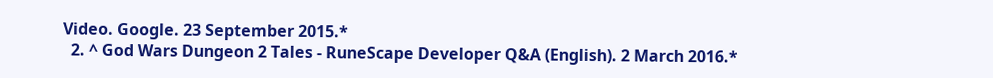Video. Google. 23 September 2015.*
  2. ^ God Wars Dungeon 2 Tales - RuneScape Developer Q&A (English). 2 March 2016.*